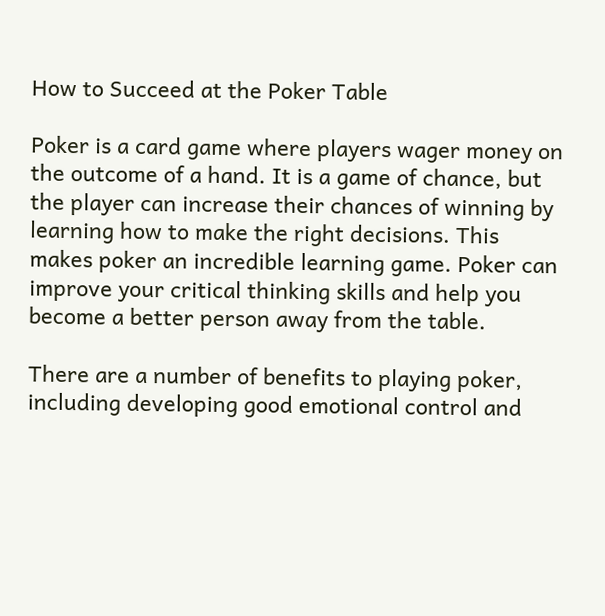How to Succeed at the Poker Table

Poker is a card game where players wager money on the outcome of a hand. It is a game of chance, but the player can increase their chances of winning by learning how to make the right decisions. This makes poker an incredible learning game. Poker can improve your critical thinking skills and help you become a better person away from the table.

There are a number of benefits to playing poker, including developing good emotional control and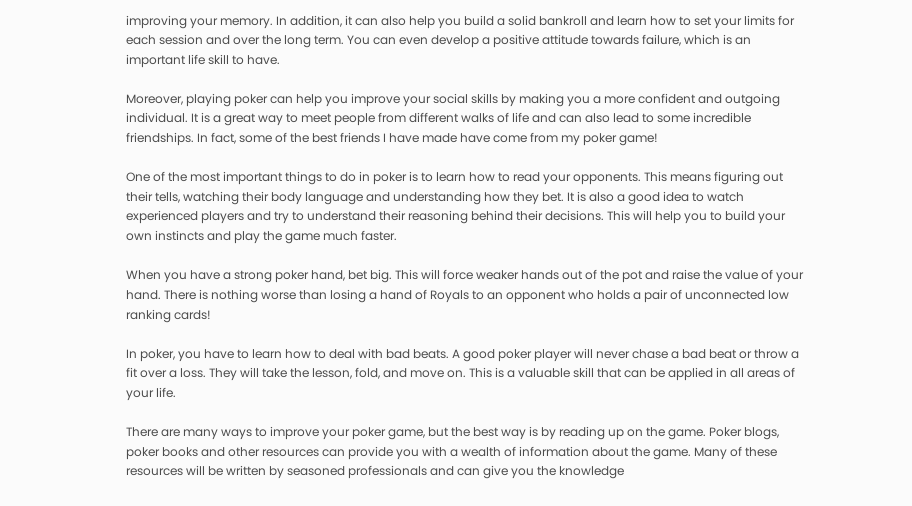improving your memory. In addition, it can also help you build a solid bankroll and learn how to set your limits for each session and over the long term. You can even develop a positive attitude towards failure, which is an important life skill to have.

Moreover, playing poker can help you improve your social skills by making you a more confident and outgoing individual. It is a great way to meet people from different walks of life and can also lead to some incredible friendships. In fact, some of the best friends I have made have come from my poker game!

One of the most important things to do in poker is to learn how to read your opponents. This means figuring out their tells, watching their body language and understanding how they bet. It is also a good idea to watch experienced players and try to understand their reasoning behind their decisions. This will help you to build your own instincts and play the game much faster.

When you have a strong poker hand, bet big. This will force weaker hands out of the pot and raise the value of your hand. There is nothing worse than losing a hand of Royals to an opponent who holds a pair of unconnected low ranking cards!

In poker, you have to learn how to deal with bad beats. A good poker player will never chase a bad beat or throw a fit over a loss. They will take the lesson, fold, and move on. This is a valuable skill that can be applied in all areas of your life.

There are many ways to improve your poker game, but the best way is by reading up on the game. Poker blogs, poker books and other resources can provide you with a wealth of information about the game. Many of these resources will be written by seasoned professionals and can give you the knowledge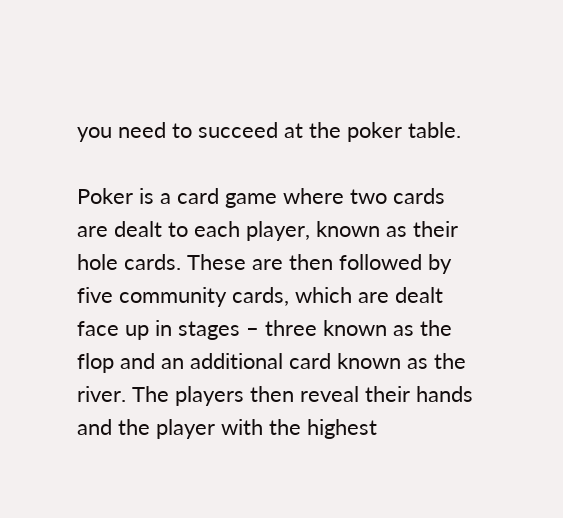you need to succeed at the poker table.

Poker is a card game where two cards are dealt to each player, known as their hole cards. These are then followed by five community cards, which are dealt face up in stages – three known as the flop and an additional card known as the river. The players then reveal their hands and the player with the highest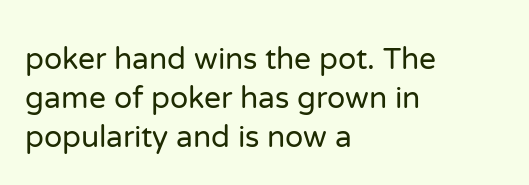poker hand wins the pot. The game of poker has grown in popularity and is now a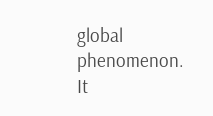global phenomenon. It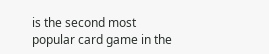is the second most popular card game in the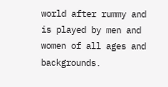world after rummy and is played by men and women of all ages and backgrounds.